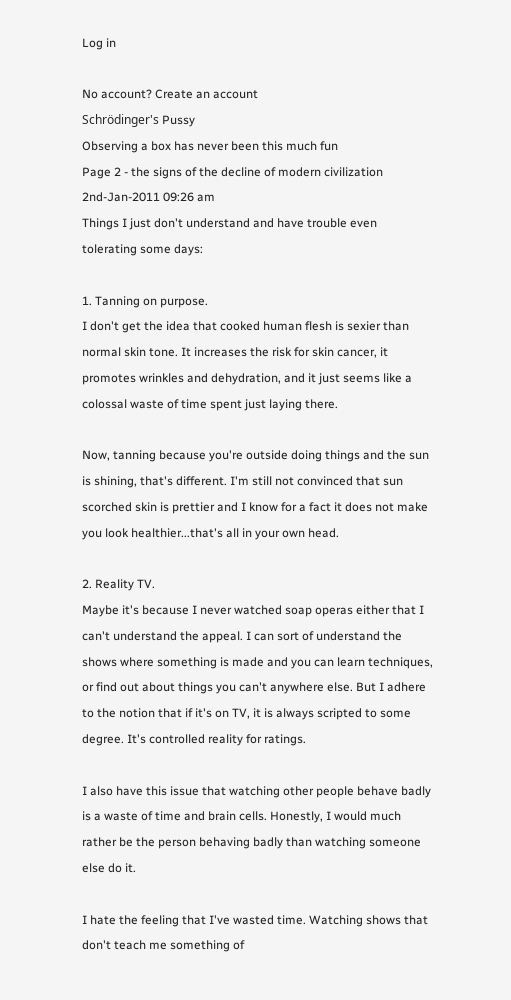Log in

No account? Create an account
Schrödinger's Pussy
Observing a box has never been this much fun
Page 2 - the signs of the decline of modern civilization
2nd-Jan-2011 09:26 am
Things I just don't understand and have trouble even tolerating some days:

1. Tanning on purpose.
I don't get the idea that cooked human flesh is sexier than normal skin tone. It increases the risk for skin cancer, it promotes wrinkles and dehydration, and it just seems like a colossal waste of time spent just laying there.

Now, tanning because you're outside doing things and the sun is shining, that's different. I'm still not convinced that sun scorched skin is prettier and I know for a fact it does not make you look healthier...that's all in your own head.

2. Reality TV.
Maybe it's because I never watched soap operas either that I can't understand the appeal. I can sort of understand the shows where something is made and you can learn techniques, or find out about things you can't anywhere else. But I adhere to the notion that if it's on TV, it is always scripted to some degree. It's controlled reality for ratings.

I also have this issue that watching other people behave badly is a waste of time and brain cells. Honestly, I would much rather be the person behaving badly than watching someone else do it.

I hate the feeling that I've wasted time. Watching shows that don't teach me something of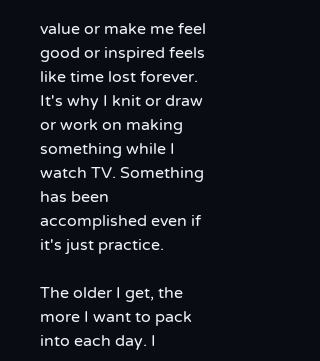value or make me feel good or inspired feels like time lost forever. It's why I knit or draw or work on making something while I watch TV. Something has been accomplished even if it's just practice.

The older I get, the more I want to pack into each day. I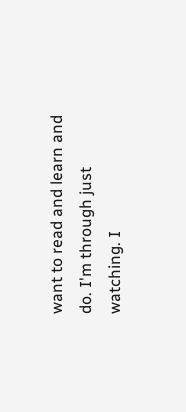want to read and learn and do. I'm through just watching. I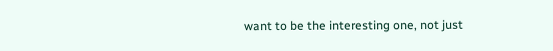want to be the interesting one, not just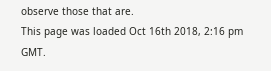observe those that are.
This page was loaded Oct 16th 2018, 2:16 pm GMT.